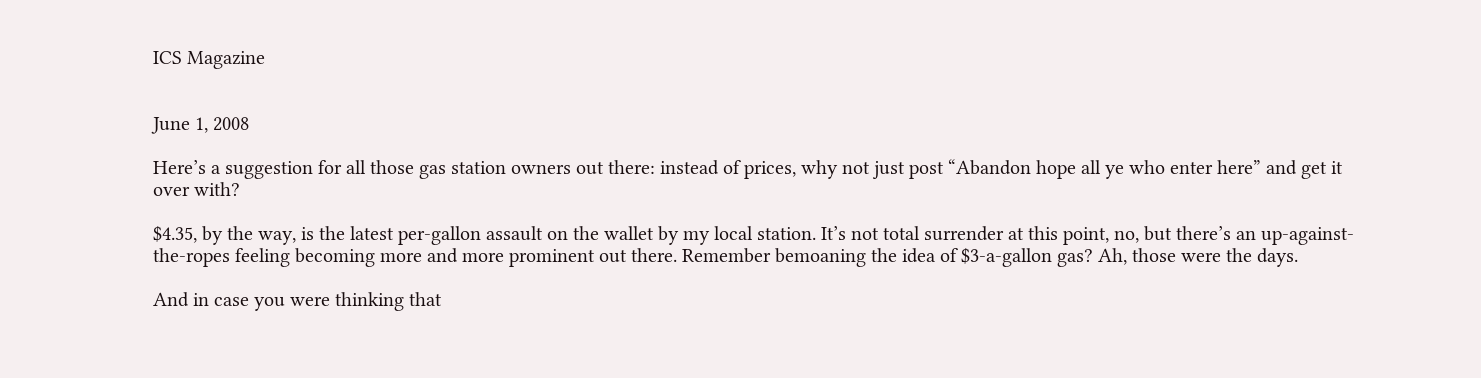ICS Magazine


June 1, 2008

Here’s a suggestion for all those gas station owners out there: instead of prices, why not just post “Abandon hope all ye who enter here” and get it over with?

$4.35, by the way, is the latest per-gallon assault on the wallet by my local station. It’s not total surrender at this point, no, but there’s an up-against-the-ropes feeling becoming more and more prominent out there. Remember bemoaning the idea of $3-a-gallon gas? Ah, those were the days.

And in case you were thinking that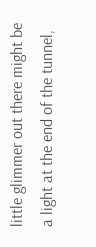little glimmer out there might be a light at the end of the tunnel,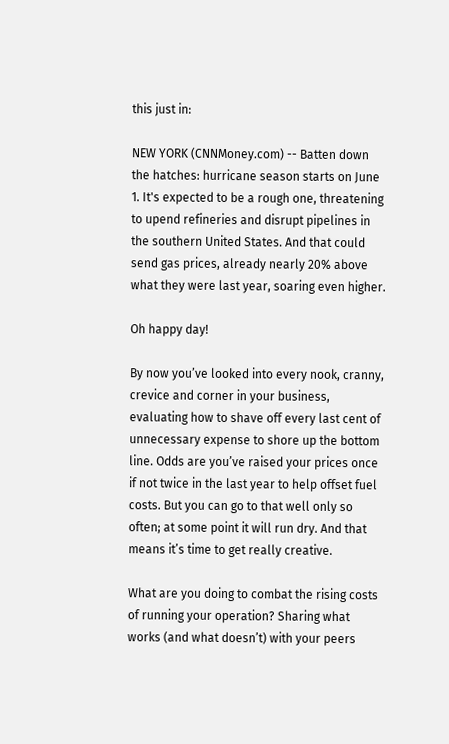this just in:

NEW YORK (CNNMoney.com) -- Batten down the hatches: hurricane season starts on June 1. It's expected to be a rough one, threatening to upend refineries and disrupt pipelines in the southern United States. And that could send gas prices, already nearly 20% above what they were last year, soaring even higher.

Oh happy day!

By now you’ve looked into every nook, cranny, crevice and corner in your business, evaluating how to shave off every last cent of unnecessary expense to shore up the bottom line. Odds are you’ve raised your prices once if not twice in the last year to help offset fuel costs. But you can go to that well only so often; at some point it will run dry. And that means it’s time to get really creative.

What are you doing to combat the rising costs of running your operation? Sharing what works (and what doesn’t) with your peers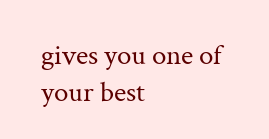gives you one of your best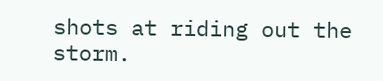shots at riding out the storm.